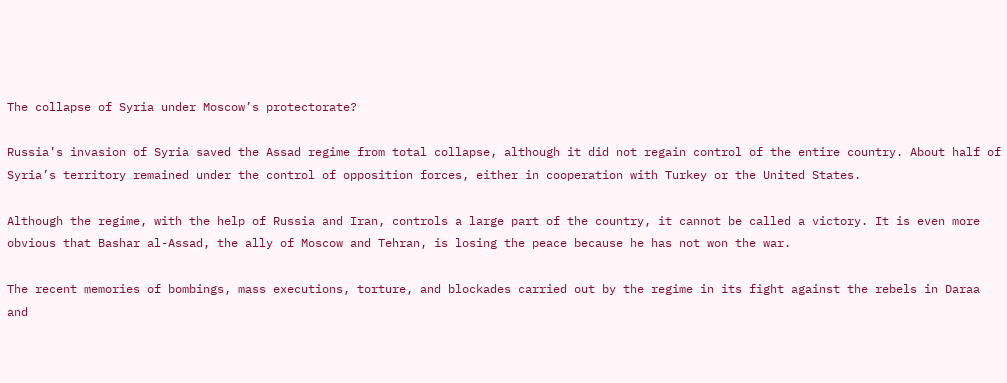The collapse of Syria under Moscow’s protectorate?

Russia’s invasion of Syria saved the Assad regime from total collapse, although it did not regain control of the entire country. About half of Syria’s territory remained under the control of opposition forces, either in cooperation with Turkey or the United States.

Although the regime, with the help of Russia and Iran, controls a large part of the country, it cannot be called a victory. It is even more obvious that Bashar al-Assad, the ally of Moscow and Tehran, is losing the peace because he has not won the war.

The recent memories of bombings, mass executions, torture, and blockades carried out by the regime in its fight against the rebels in Daraa and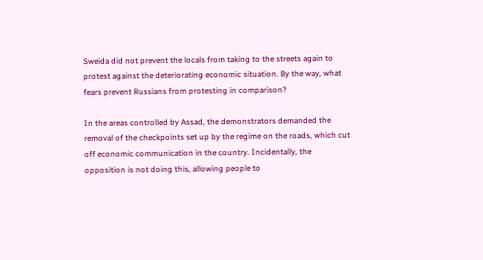Sweida did not prevent the locals from taking to the streets again to protest against the deteriorating economic situation. By the way, what fears prevent Russians from protesting in comparison?

In the areas controlled by Assad, the demonstrators demanded the removal of the checkpoints set up by the regime on the roads, which cut off economic communication in the country. Incidentally, the opposition is not doing this, allowing people to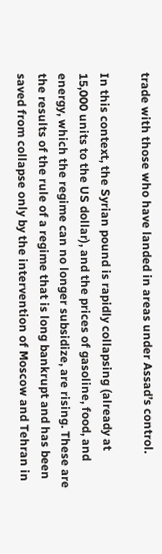trade with those who have landed in areas under Assad’s control.

In this context, the Syrian pound is rapidly collapsing (already at 15,000 units to the US dollar), and the prices of gasoline, food, and energy, which the regime can no longer subsidize, are rising. These are the results of the rule of a regime that is long bankrupt and has been saved from collapse only by the intervention of Moscow and Tehran in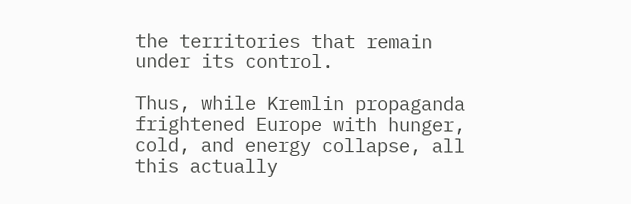the territories that remain under its control.

Thus, while Kremlin propaganda frightened Europe with hunger, cold, and energy collapse, all this actually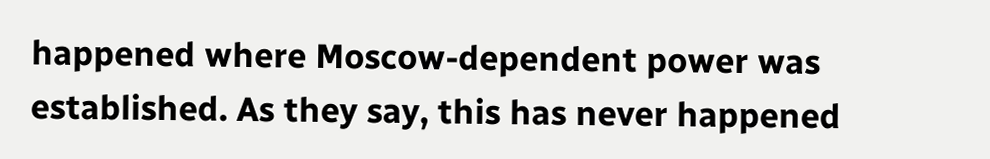happened where Moscow-dependent power was established. As they say, this has never happened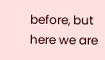before, but here we are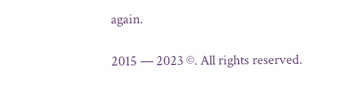again.

2015 — 2023 ©. All rights reserved.